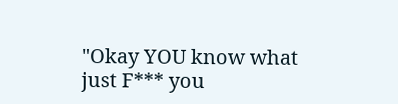"Okay YOU know what just F*** you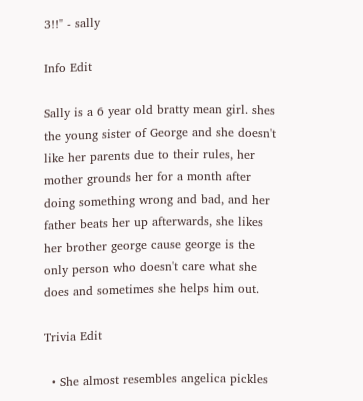3!!" - sally

Info Edit

Sally is a 6 year old bratty mean girl. shes the young sister of George and she doesn't like her parents due to their rules, her mother grounds her for a month after doing something wrong and bad, and her father beats her up afterwards, she likes her brother george cause george is the only person who doesn't care what she does and sometimes she helps him out.

Trivia Edit

  • She almost resembles angelica pickles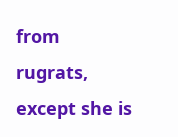from rugrats, except she is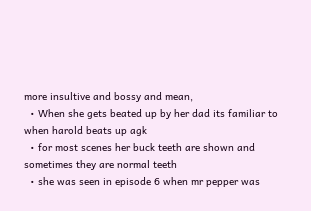more insultive and bossy and mean,
  • When she gets beated up by her dad its familiar to when harold beats up agk
  • for most scenes her buck teeth are shown and sometimes they are normal teeth
  • she was seen in episode 6 when mr pepper was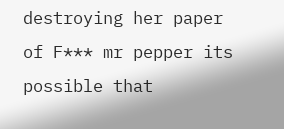destroying her paper of F*** mr pepper its possible that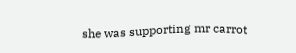she was supporting mr carrot